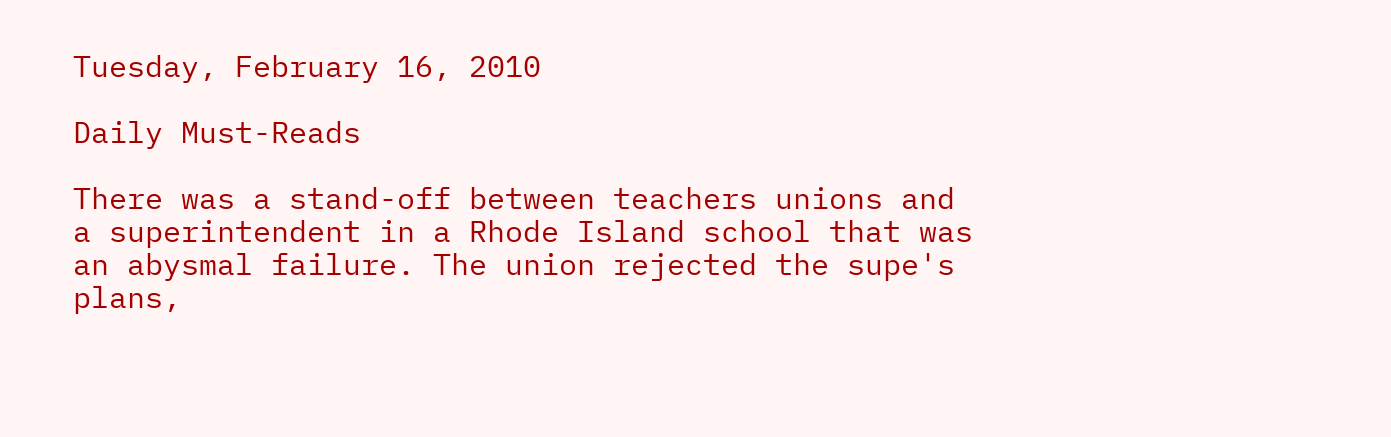Tuesday, February 16, 2010

Daily Must-Reads

There was a stand-off between teachers unions and a superintendent in a Rhode Island school that was an abysmal failure. The union rejected the supe's plans,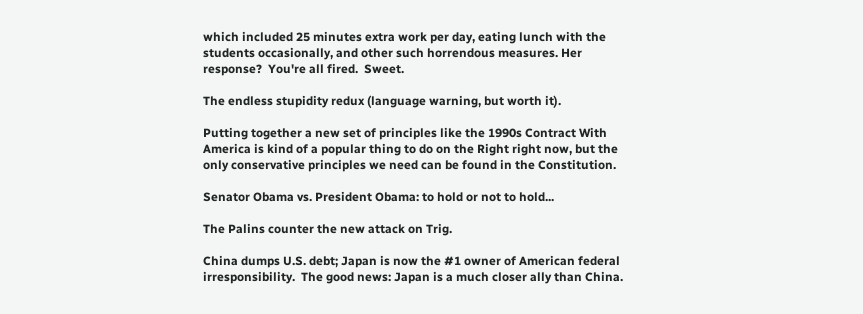which included 25 minutes extra work per day, eating lunch with the students occasionally, and other such horrendous measures. Her response?  You're all fired.  Sweet.

The endless stupidity redux (language warning, but worth it).

Putting together a new set of principles like the 1990s Contract With America is kind of a popular thing to do on the Right right now, but the only conservative principles we need can be found in the Constitution.

Senator Obama vs. President Obama: to hold or not to hold...

The Palins counter the new attack on Trig.

China dumps U.S. debt; Japan is now the #1 owner of American federal irresponsibility.  The good news: Japan is a much closer ally than China.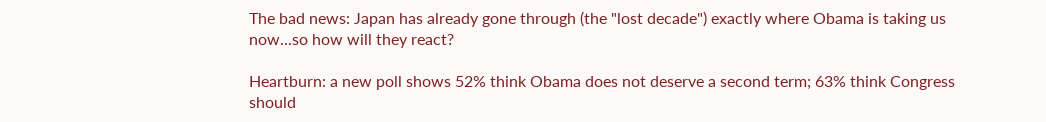The bad news: Japan has already gone through (the "lost decade") exactly where Obama is taking us now...so how will they react?

Heartburn: a new poll shows 52% think Obama does not deserve a second term; 63% think Congress should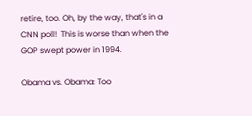retire, too. Oh, by the way, that's in a CNN poll!  This is worse than when the GOP swept power in 1994.

Obama vs. Obama: Too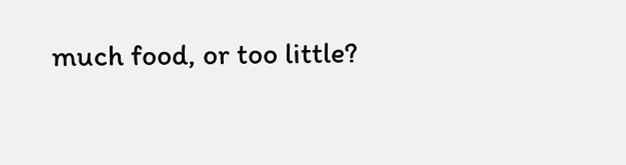much food, or too little?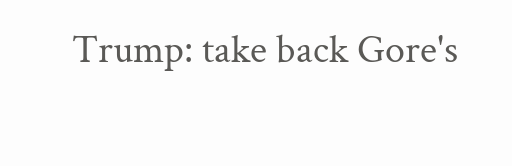Trump: take back Gore's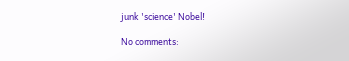junk 'science' Nobel!

No comments: